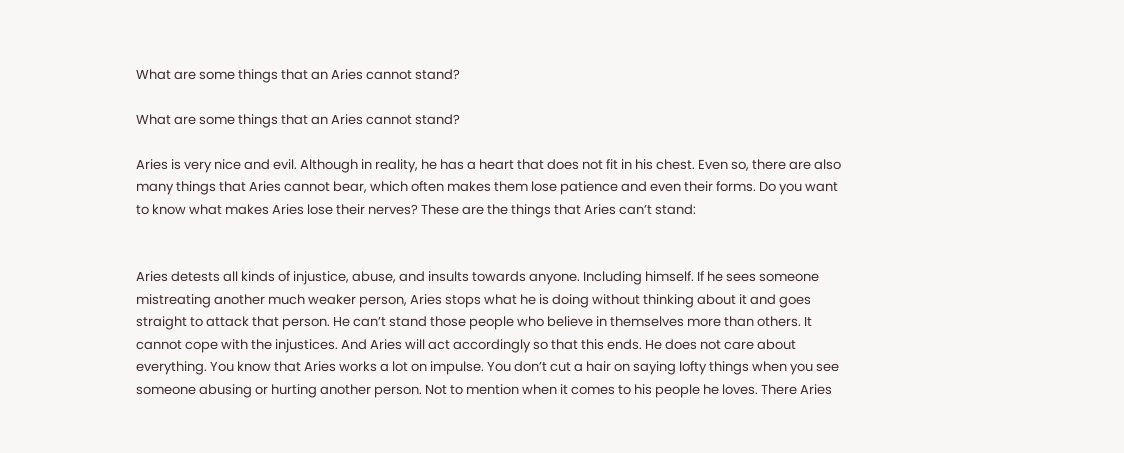What are some things that an Aries cannot stand?

What are some things that an Aries cannot stand?

Aries is very nice and evil. Although in reality, he has a heart that does not fit in his chest. Even so, there are also many things that Aries cannot bear, which often makes them lose patience and even their forms. Do you want to know what makes Aries lose their nerves? These are the things that Aries can’t stand:


Aries detests all kinds of injustice, abuse, and insults towards anyone. Including himself. If he sees someone mistreating another much weaker person, Aries stops what he is doing without thinking about it and goes straight to attack that person. He can’t stand those people who believe in themselves more than others. It cannot cope with the injustices. And Aries will act accordingly so that this ends. He does not care about everything. You know that Aries works a lot on impulse. You don’t cut a hair on saying lofty things when you see someone abusing or hurting another person. Not to mention when it comes to his people he loves. There Aries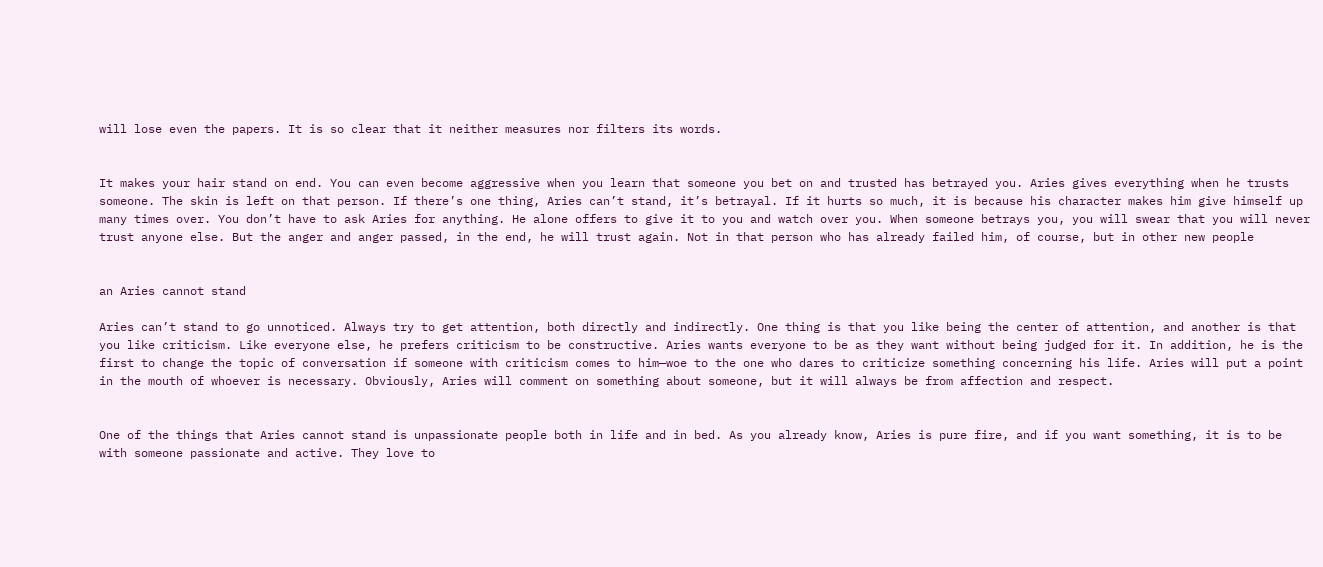will lose even the papers. It is so clear that it neither measures nor filters its words.


It makes your hair stand on end. You can even become aggressive when you learn that someone you bet on and trusted has betrayed you. Aries gives everything when he trusts someone. The skin is left on that person. If there’s one thing, Aries can’t stand, it’s betrayal. If it hurts so much, it is because his character makes him give himself up many times over. You don’t have to ask Aries for anything. He alone offers to give it to you and watch over you. When someone betrays you, you will swear that you will never trust anyone else. But the anger and anger passed, in the end, he will trust again. Not in that person who has already failed him, of course, but in other new people


an Aries cannot stand

Aries can’t stand to go unnoticed. Always try to get attention, both directly and indirectly. One thing is that you like being the center of attention, and another is that you like criticism. Like everyone else, he prefers criticism to be constructive. Aries wants everyone to be as they want without being judged for it. In addition, he is the first to change the topic of conversation if someone with criticism comes to him—woe to the one who dares to criticize something concerning his life. Aries will put a point in the mouth of whoever is necessary. Obviously, Aries will comment on something about someone, but it will always be from affection and respect.


One of the things that Aries cannot stand is unpassionate people both in life and in bed. As you already know, Aries is pure fire, and if you want something, it is to be with someone passionate and active. They love to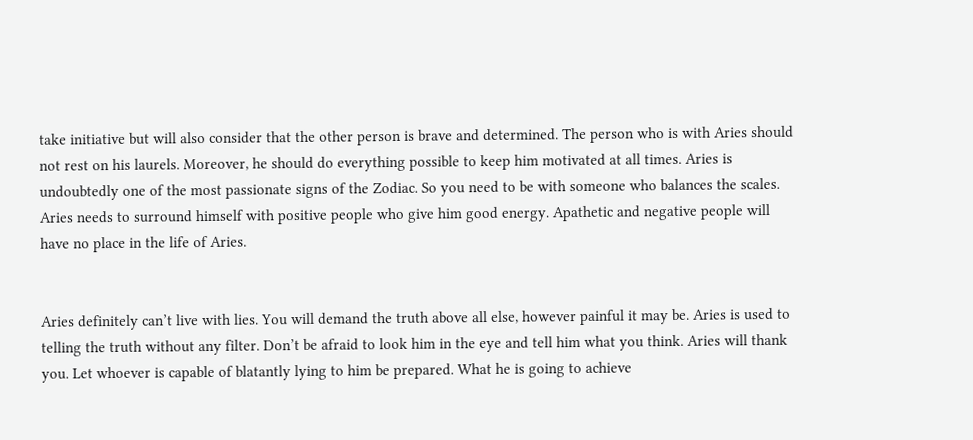take initiative but will also consider that the other person is brave and determined. The person who is with Aries should not rest on his laurels. Moreover, he should do everything possible to keep him motivated at all times. Aries is undoubtedly one of the most passionate signs of the Zodiac. So you need to be with someone who balances the scales. Aries needs to surround himself with positive people who give him good energy. Apathetic and negative people will have no place in the life of Aries.


Aries definitely can’t live with lies. You will demand the truth above all else, however painful it may be. Aries is used to telling the truth without any filter. Don’t be afraid to look him in the eye and tell him what you think. Aries will thank you. Let whoever is capable of blatantly lying to him be prepared. What he is going to achieve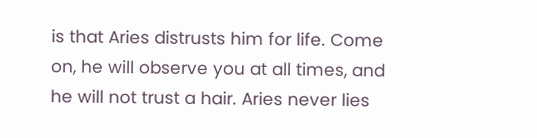is that Aries distrusts him for life. Come on, he will observe you at all times, and he will not trust a hair. Aries never lies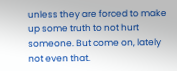unless they are forced to make up some truth to not hurt someone. But come on, lately not even that.